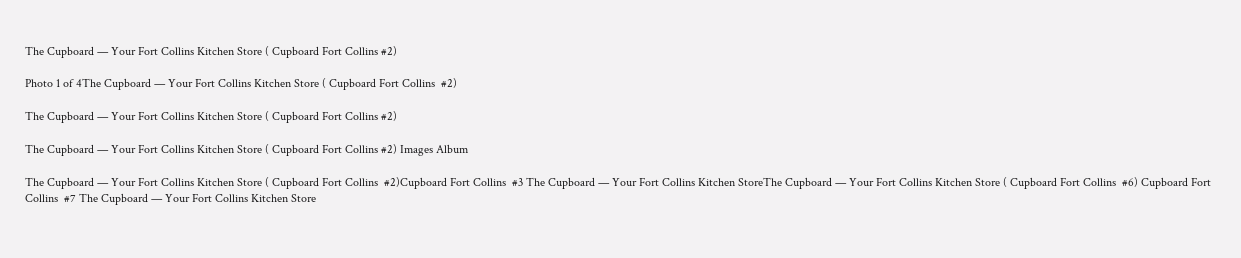The Cupboard — Your Fort Collins Kitchen Store ( Cupboard Fort Collins #2)

Photo 1 of 4The Cupboard — Your Fort Collins Kitchen Store ( Cupboard Fort Collins  #2)

The Cupboard — Your Fort Collins Kitchen Store ( Cupboard Fort Collins #2)

The Cupboard — Your Fort Collins Kitchen Store ( Cupboard Fort Collins #2) Images Album

The Cupboard — Your Fort Collins Kitchen Store ( Cupboard Fort Collins  #2)Cupboard Fort Collins  #3 The Cupboard — Your Fort Collins Kitchen StoreThe Cupboard — Your Fort Collins Kitchen Store ( Cupboard Fort Collins  #6) Cupboard Fort Collins  #7 The Cupboard — Your Fort Collins Kitchen Store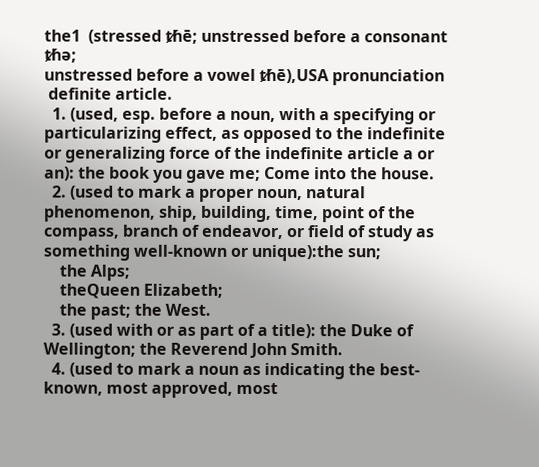the1  (stressed ᵺē; unstressed before a consonant ᵺə;
unstressed before a vowel ᵺē),USA pronunciation
 definite article.
  1. (used, esp. before a noun, with a specifying or particularizing effect, as opposed to the indefinite or generalizing force of the indefinite article a or an): the book you gave me; Come into the house.
  2. (used to mark a proper noun, natural phenomenon, ship, building, time, point of the compass, branch of endeavor, or field of study as something well-known or unique):the sun;
    the Alps;
    theQueen Elizabeth;
    the past; the West.
  3. (used with or as part of a title): the Duke of Wellington; the Reverend John Smith.
  4. (used to mark a noun as indicating the best-known, most approved, most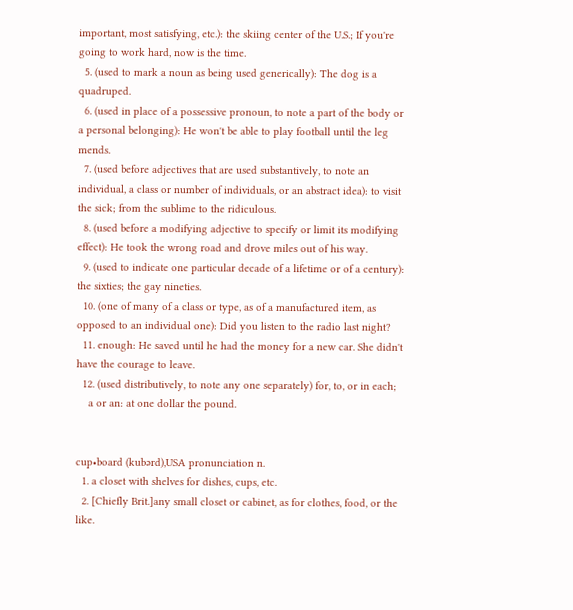important, most satisfying, etc.): the skiing center of the U.S.; If you're going to work hard, now is the time.
  5. (used to mark a noun as being used generically): The dog is a quadruped.
  6. (used in place of a possessive pronoun, to note a part of the body or a personal belonging): He won't be able to play football until the leg mends.
  7. (used before adjectives that are used substantively, to note an individual, a class or number of individuals, or an abstract idea): to visit the sick; from the sublime to the ridiculous.
  8. (used before a modifying adjective to specify or limit its modifying effect): He took the wrong road and drove miles out of his way.
  9. (used to indicate one particular decade of a lifetime or of a century): the sixties; the gay nineties.
  10. (one of many of a class or type, as of a manufactured item, as opposed to an individual one): Did you listen to the radio last night?
  11. enough: He saved until he had the money for a new car. She didn't have the courage to leave.
  12. (used distributively, to note any one separately) for, to, or in each;
    a or an: at one dollar the pound.


cup•board (kubərd),USA pronunciation n.
  1. a closet with shelves for dishes, cups, etc.
  2. [Chiefly Brit.]any small closet or cabinet, as for clothes, food, or the like.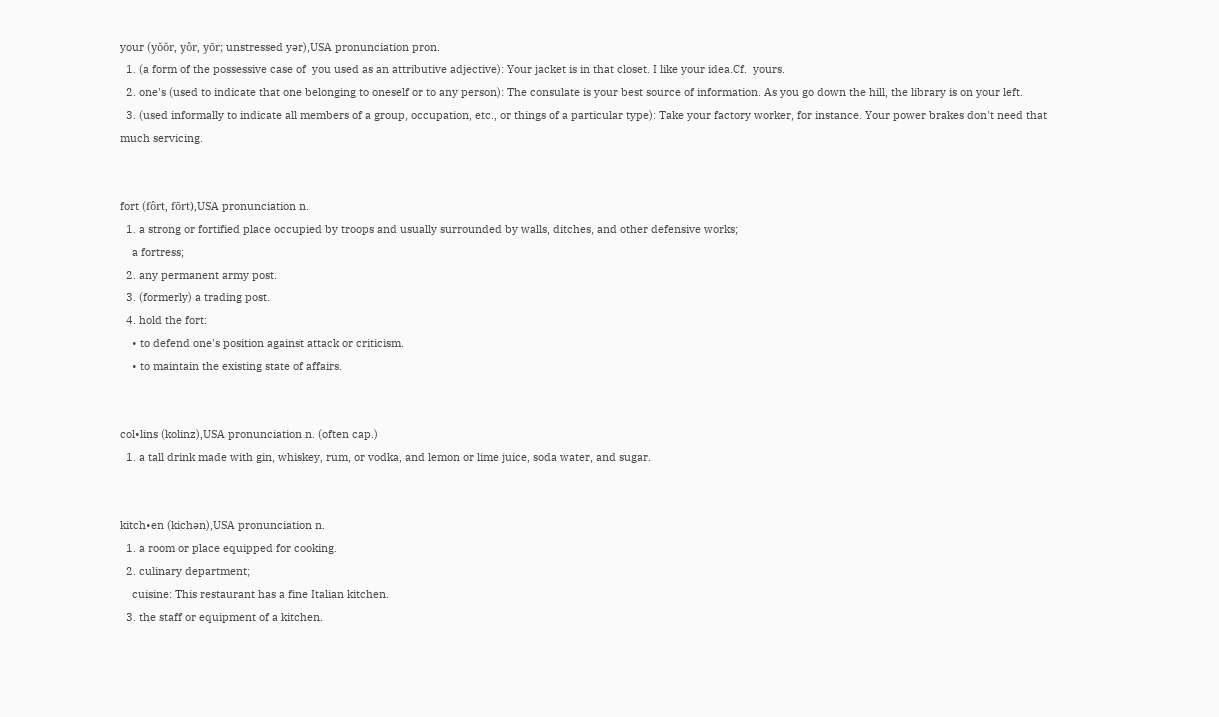your (yŏŏr, yôr, yōr; unstressed yər),USA pronunciation pron.
  1. (a form of the possessive case of  you used as an attributive adjective): Your jacket is in that closet. I like your idea.Cf.  yours.
  2. one's (used to indicate that one belonging to oneself or to any person): The consulate is your best source of information. As you go down the hill, the library is on your left.
  3. (used informally to indicate all members of a group, occupation, etc., or things of a particular type): Take your factory worker, for instance. Your power brakes don't need that much servicing.


fort (fôrt, fōrt),USA pronunciation n.
  1. a strong or fortified place occupied by troops and usually surrounded by walls, ditches, and other defensive works;
    a fortress;
  2. any permanent army post.
  3. (formerly) a trading post.
  4. hold the fort:
    • to defend one's position against attack or criticism.
    • to maintain the existing state of affairs.


col•lins (kolinz),USA pronunciation n. (often cap.)
  1. a tall drink made with gin, whiskey, rum, or vodka, and lemon or lime juice, soda water, and sugar.


kitch•en (kichən),USA pronunciation n.
  1. a room or place equipped for cooking.
  2. culinary department;
    cuisine: This restaurant has a fine Italian kitchen.
  3. the staff or equipment of a kitchen.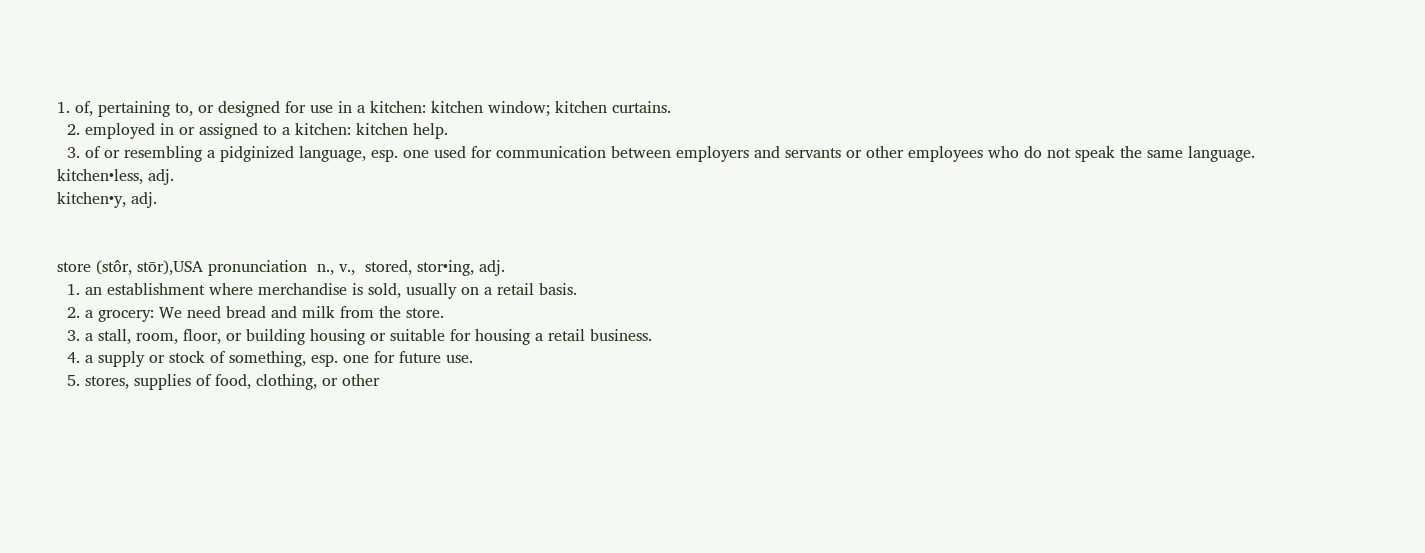1. of, pertaining to, or designed for use in a kitchen: kitchen window; kitchen curtains.
  2. employed in or assigned to a kitchen: kitchen help.
  3. of or resembling a pidginized language, esp. one used for communication between employers and servants or other employees who do not speak the same language.
kitchen•less, adj.
kitchen•y, adj.


store (stôr, stōr),USA pronunciation  n., v.,  stored, stor•ing, adj.
  1. an establishment where merchandise is sold, usually on a retail basis.
  2. a grocery: We need bread and milk from the store.
  3. a stall, room, floor, or building housing or suitable for housing a retail business.
  4. a supply or stock of something, esp. one for future use.
  5. stores, supplies of food, clothing, or other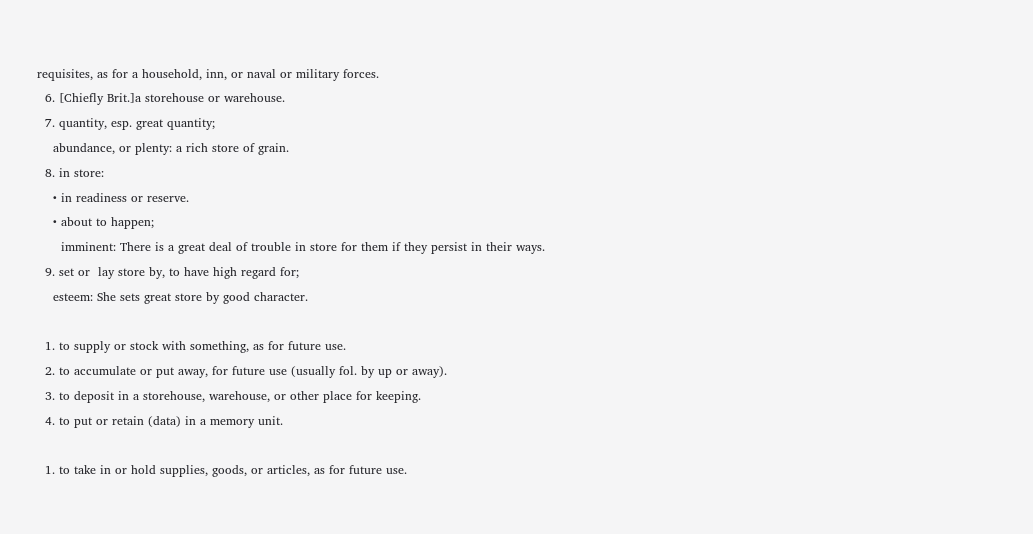requisites, as for a household, inn, or naval or military forces.
  6. [Chiefly Brit.]a storehouse or warehouse.
  7. quantity, esp. great quantity;
    abundance, or plenty: a rich store of grain.
  8. in store:
    • in readiness or reserve.
    • about to happen;
      imminent: There is a great deal of trouble in store for them if they persist in their ways.
  9. set or  lay store by, to have high regard for;
    esteem: She sets great store by good character.

  1. to supply or stock with something, as for future use.
  2. to accumulate or put away, for future use (usually fol. by up or away).
  3. to deposit in a storehouse, warehouse, or other place for keeping.
  4. to put or retain (data) in a memory unit.

  1. to take in or hold supplies, goods, or articles, as for future use.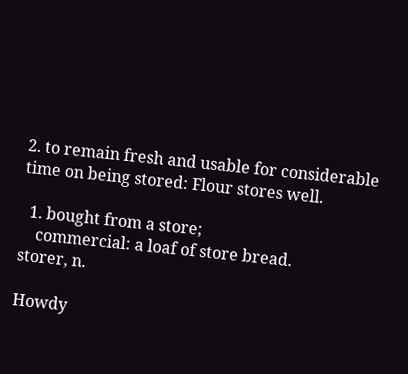2. to remain fresh and usable for considerable time on being stored: Flour stores well.

  1. bought from a store;
    commercial: a loaf of store bread.
storer, n.

Howdy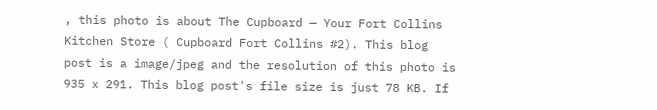, this photo is about The Cupboard — Your Fort Collins Kitchen Store ( Cupboard Fort Collins #2). This blog post is a image/jpeg and the resolution of this photo is 935 x 291. This blog post's file size is just 78 KB. If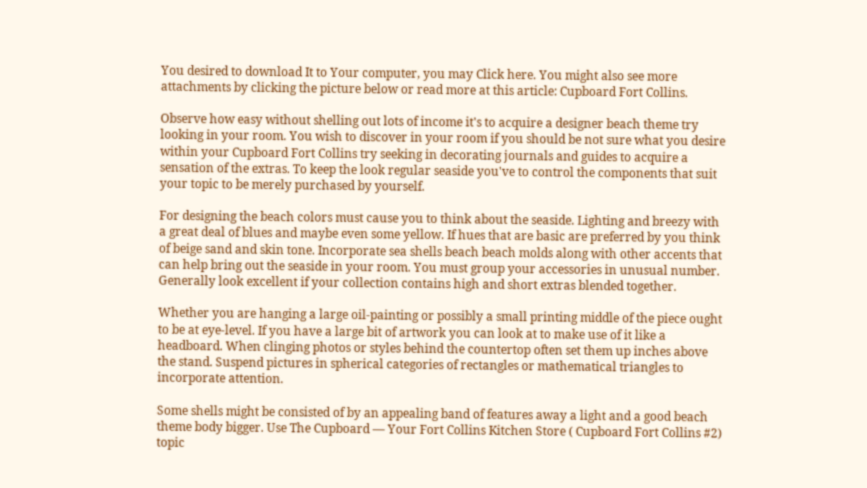You desired to download It to Your computer, you may Click here. You might also see more attachments by clicking the picture below or read more at this article: Cupboard Fort Collins.

Observe how easy without shelling out lots of income it's to acquire a designer beach theme try looking in your room. You wish to discover in your room if you should be not sure what you desire within your Cupboard Fort Collins try seeking in decorating journals and guides to acquire a sensation of the extras. To keep the look regular seaside you've to control the components that suit your topic to be merely purchased by yourself.

For designing the beach colors must cause you to think about the seaside. Lighting and breezy with a great deal of blues and maybe even some yellow. If hues that are basic are preferred by you think of beige sand and skin tone. Incorporate sea shells beach beach molds along with other accents that can help bring out the seaside in your room. You must group your accessories in unusual number. Generally look excellent if your collection contains high and short extras blended together.

Whether you are hanging a large oil-painting or possibly a small printing middle of the piece ought to be at eye-level. If you have a large bit of artwork you can look at to make use of it like a headboard. When clinging photos or styles behind the countertop often set them up inches above the stand. Suspend pictures in spherical categories of rectangles or mathematical triangles to incorporate attention.

Some shells might be consisted of by an appealing band of features away a light and a good beach theme body bigger. Use The Cupboard — Your Fort Collins Kitchen Store ( Cupboard Fort Collins #2) topic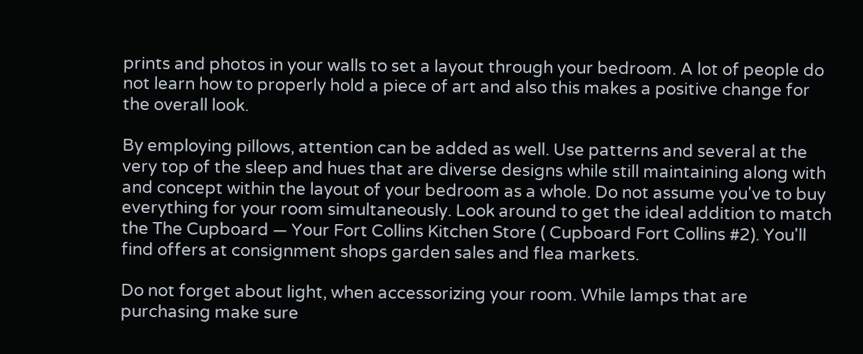prints and photos in your walls to set a layout through your bedroom. A lot of people do not learn how to properly hold a piece of art and also this makes a positive change for the overall look.

By employing pillows, attention can be added as well. Use patterns and several at the very top of the sleep and hues that are diverse designs while still maintaining along with and concept within the layout of your bedroom as a whole. Do not assume you've to buy everything for your room simultaneously. Look around to get the ideal addition to match the The Cupboard — Your Fort Collins Kitchen Store ( Cupboard Fort Collins #2). You'll find offers at consignment shops garden sales and flea markets.

Do not forget about light, when accessorizing your room. While lamps that are purchasing make sure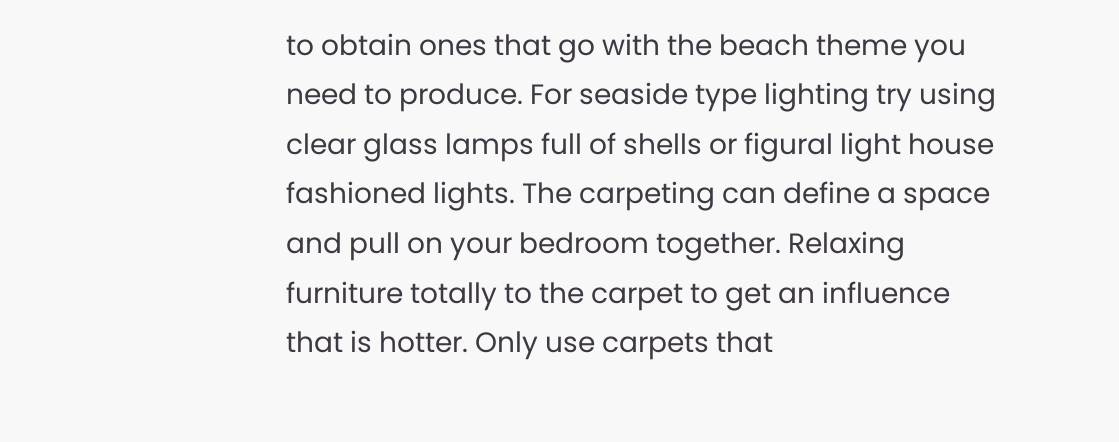to obtain ones that go with the beach theme you need to produce. For seaside type lighting try using clear glass lamps full of shells or figural light house fashioned lights. The carpeting can define a space and pull on your bedroom together. Relaxing furniture totally to the carpet to get an influence that is hotter. Only use carpets that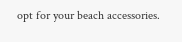opt for your beach accessories.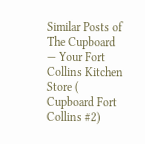Similar Posts of The Cupboard — Your Fort Collins Kitchen Store ( Cupboard Fort Collins #2)